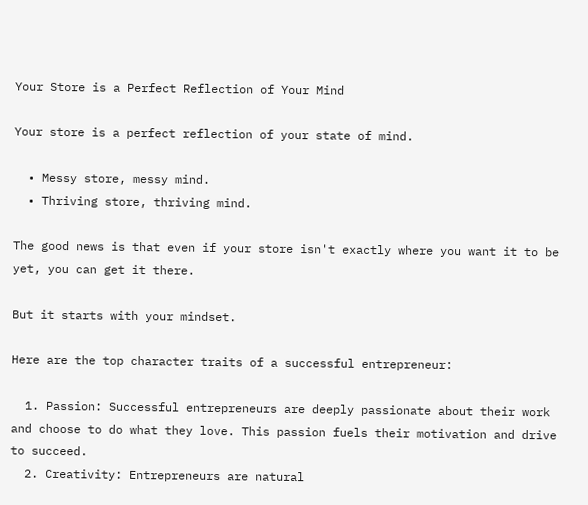Your Store is a Perfect Reflection of Your Mind

Your store is a perfect reflection of your state of mind.

  • Messy store, messy mind.
  • Thriving store, thriving mind.

The good news is that even if your store isn't exactly where you want it to be yet, you can get it there.

But it starts with your mindset.

Here are the top character traits of a successful entrepreneur:

  1. Passion: Successful entrepreneurs are deeply passionate about their work and choose to do what they love. This passion fuels their motivation and drive to succeed.
  2. Creativity: Entrepreneurs are natural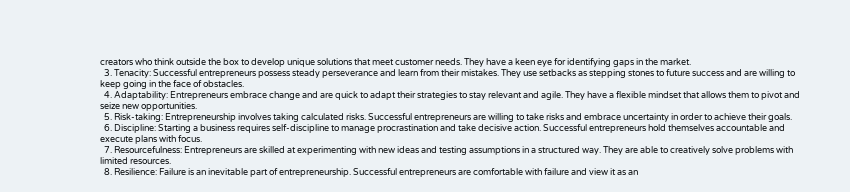creators who think outside the box to develop unique solutions that meet customer needs. They have a keen eye for identifying gaps in the market.
  3. Tenacity: Successful entrepreneurs possess steady perseverance and learn from their mistakes. They use setbacks as stepping stones to future success and are willing to keep going in the face of obstacles.
  4. Adaptability: Entrepreneurs embrace change and are quick to adapt their strategies to stay relevant and agile. They have a flexible mindset that allows them to pivot and seize new opportunities.
  5. Risk-taking: Entrepreneurship involves taking calculated risks. Successful entrepreneurs are willing to take risks and embrace uncertainty in order to achieve their goals.
  6. Discipline: Starting a business requires self-discipline to manage procrastination and take decisive action. Successful entrepreneurs hold themselves accountable and execute plans with focus.
  7. Resourcefulness: Entrepreneurs are skilled at experimenting with new ideas and testing assumptions in a structured way. They are able to creatively solve problems with limited resources.
  8. Resilience: Failure is an inevitable part of entrepreneurship. Successful entrepreneurs are comfortable with failure and view it as an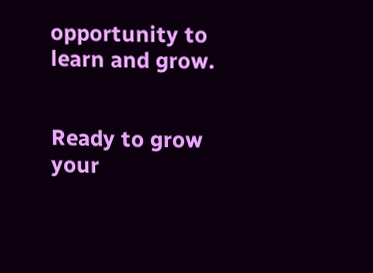opportunity to learn and grow.


Ready to grow your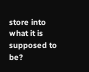store into what it is supposed to be?